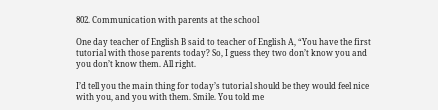802. Communication with parents at the school

One day teacher of English B said to teacher of English A, “You have the first tutorial with those parents today? So, I guess they two don’t know you and you don’t know them. All right.

I’d tell you the main thing for today’s tutorial should be they would feel nice with you, and you with them. Smile. You told me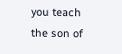you teach the son of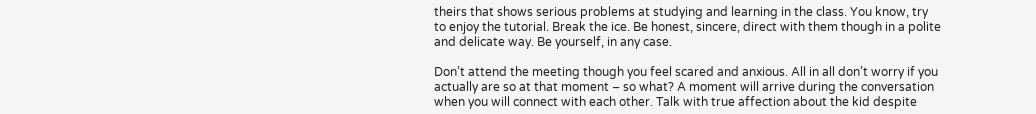theirs that shows serious problems at studying and learning in the class. You know, try to enjoy the tutorial. Break the ice. Be honest, sincere, direct with them though in a polite and delicate way. Be yourself, in any case.

Don’t attend the meeting though you feel scared and anxious. All in all don’t worry if you actually are so at that moment – so what? A moment will arrive during the conversation when you will connect with each other. Talk with true affection about the kid despite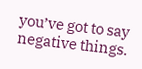you’ve got to say negative things.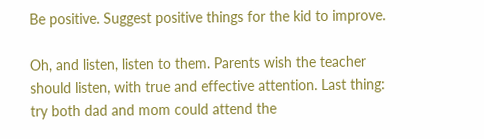Be positive. Suggest positive things for the kid to improve.

Oh, and listen, listen to them. Parents wish the teacher should listen, with true and effective attention. Last thing: try both dad and mom could attend the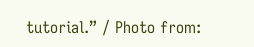tutorial.” / Photo from: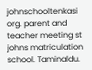johnschooltenkasi org. parent and teacher meeting st johns matriculation school. Taminaldu.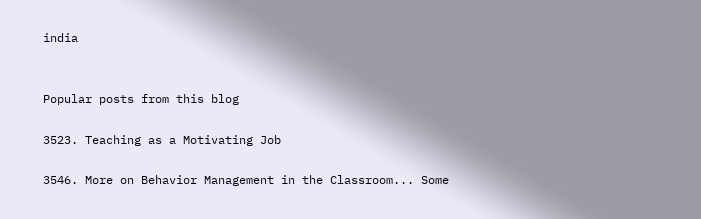india


Popular posts from this blog

3523. Teaching as a Motivating Job

3546. More on Behavior Management in the Classroom... Some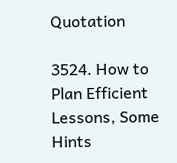Quotation

3524. How to Plan Efficient Lessons, Some Hints